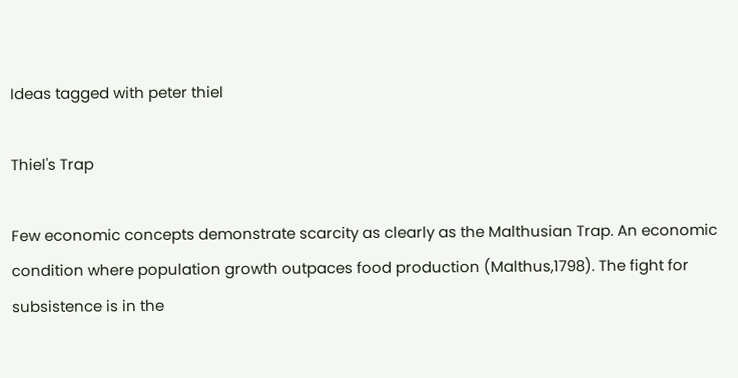Ideas tagged with peter thiel

Thiel's Trap

Few economic concepts demonstrate scarcity as clearly as the Malthusian Trap. An economic condition where population growth outpaces food production (Malthus,1798). The fight for subsistence is in the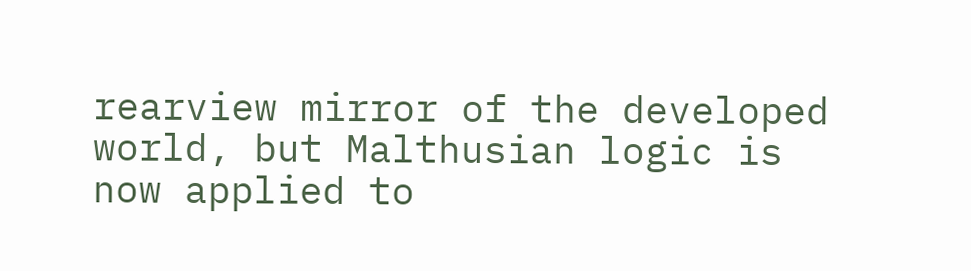rearview mirror of the developed world, but Malthusian logic is now applied to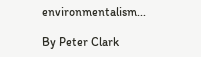environmentalism...

By Peter Clark